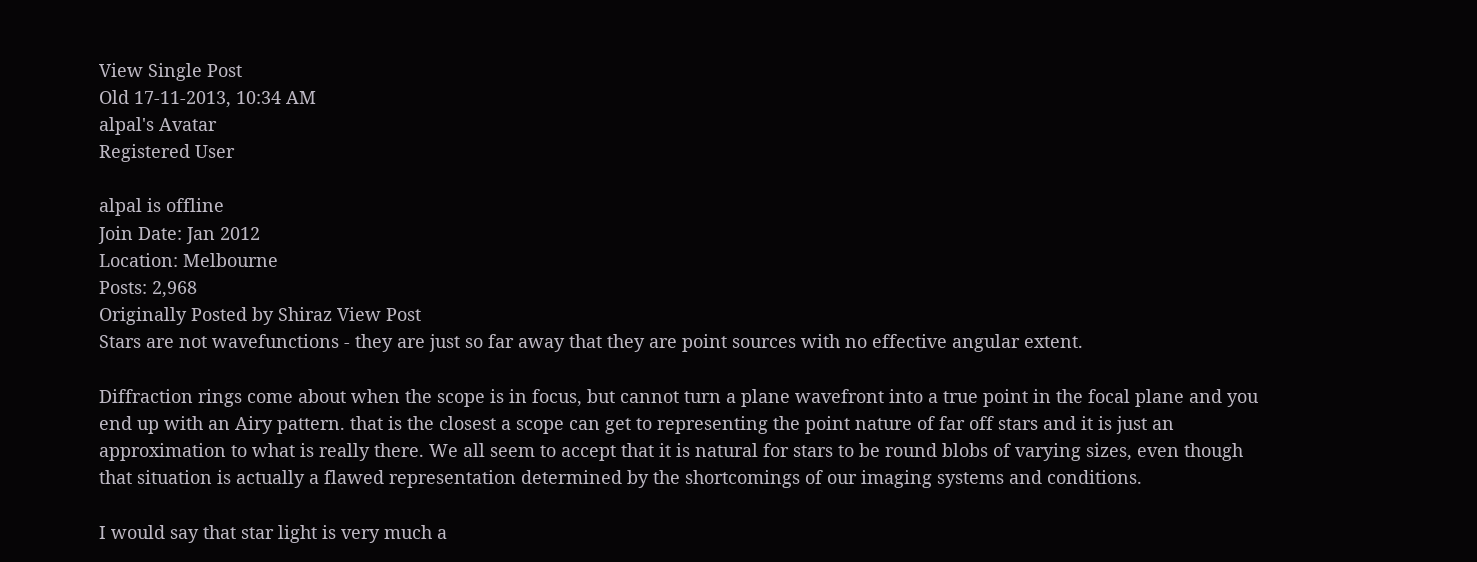View Single Post
Old 17-11-2013, 10:34 AM
alpal's Avatar
Registered User

alpal is offline
Join Date: Jan 2012
Location: Melbourne
Posts: 2,968
Originally Posted by Shiraz View Post
Stars are not wavefunctions - they are just so far away that they are point sources with no effective angular extent.

Diffraction rings come about when the scope is in focus, but cannot turn a plane wavefront into a true point in the focal plane and you end up with an Airy pattern. that is the closest a scope can get to representing the point nature of far off stars and it is just an approximation to what is really there. We all seem to accept that it is natural for stars to be round blobs of varying sizes, even though that situation is actually a flawed representation determined by the shortcomings of our imaging systems and conditions.

I would say that star light is very much a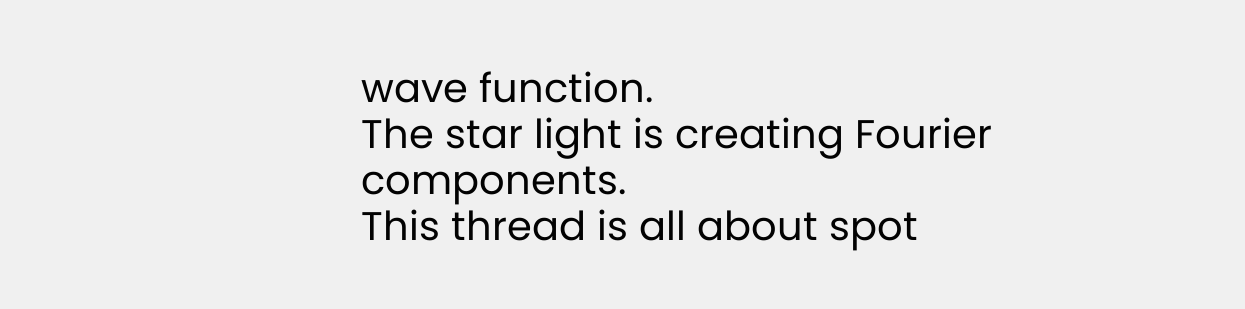wave function.
The star light is creating Fourier components.
This thread is all about spot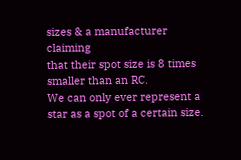sizes & a manufacturer claiming
that their spot size is 8 times smaller than an RC.
We can only ever represent a star as a spot of a certain size.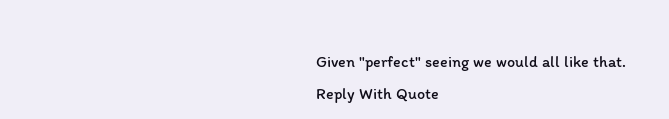Given "perfect" seeing we would all like that.
Reply With Quote